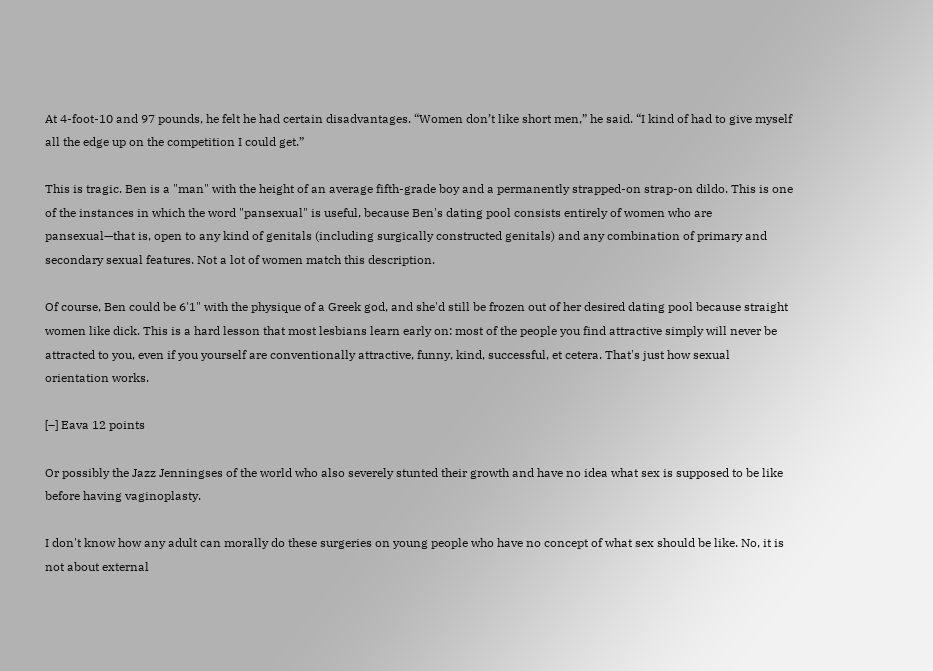At 4-foot-10 and 97 pounds, he felt he had certain disadvantages. “Women don’t like short men,” he said. “I kind of had to give myself all the edge up on the competition I could get.”

This is tragic. Ben is a "man" with the height of an average fifth-grade boy and a permanently strapped-on strap-on dildo. This is one of the instances in which the word "pansexual" is useful, because Ben's dating pool consists entirely of women who are pansexual—that is, open to any kind of genitals (including surgically constructed genitals) and any combination of primary and secondary sexual features. Not a lot of women match this description.

Of course, Ben could be 6'1" with the physique of a Greek god, and she'd still be frozen out of her desired dating pool because straight women like dick. This is a hard lesson that most lesbians learn early on: most of the people you find attractive simply will never be attracted to you, even if you yourself are conventionally attractive, funny, kind, successful, et cetera. That's just how sexual orientation works.

[–] Eava 12 points

Or possibly the Jazz Jenningses of the world who also severely stunted their growth and have no idea what sex is supposed to be like before having vaginoplasty.

I don't know how any adult can morally do these surgeries on young people who have no concept of what sex should be like. No, it is not about external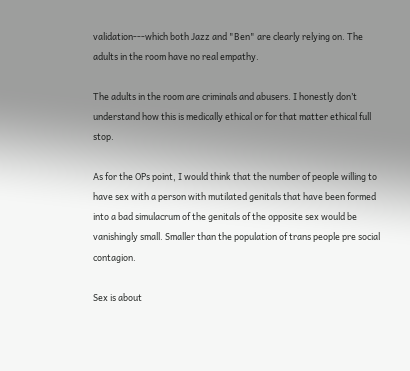validation---which both Jazz and "Ben" are clearly relying on. The adults in the room have no real empathy.

The adults in the room are criminals and abusers. I honestly don’t understand how this is medically ethical or for that matter ethical full stop.

As for the OPs point, I would think that the number of people willing to have sex with a person with mutilated genitals that have been formed into a bad simulacrum of the genitals of the opposite sex would be vanishingly small. Smaller than the population of trans people pre social contagion.

Sex is about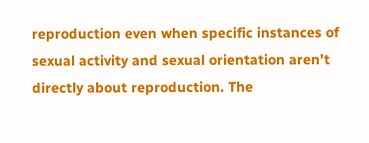reproduction even when specific instances of sexual activity and sexual orientation aren’t directly about reproduction. The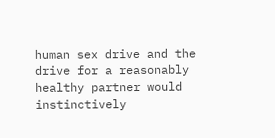human sex drive and the drive for a reasonably healthy partner would instinctively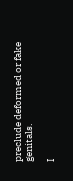preclude deformed or fake genitals.

I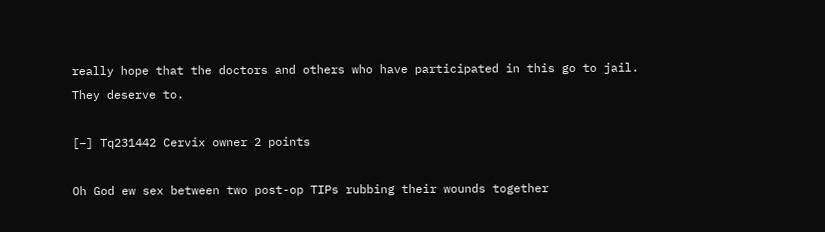really hope that the doctors and others who have participated in this go to jail. They deserve to.

[–] Tq231442 Cervix owner 2 points

Oh God ew sex between two post-op TIPs rubbing their wounds together